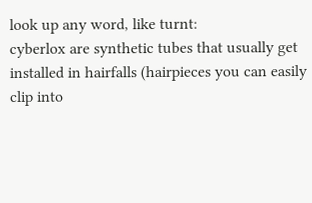look up any word, like turnt:
cyberlox are synthetic tubes that usually get installed in hairfalls (hairpieces you can easily clip into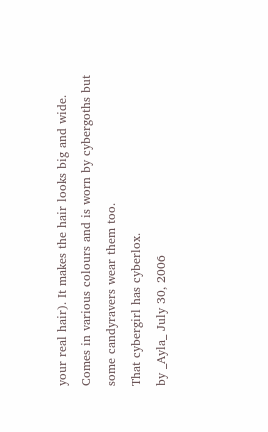your real hair). It makes the hair looks big and wide.
Comes in various colours and is worn by cybergoths but some candyravers wear them too.
That cybergirl has cyberlox.
by _Ayla_ July 30, 2006